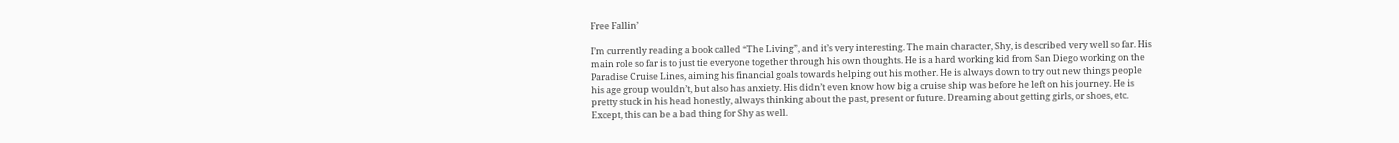Free Fallin’

I’m currently reading a book called “The Living”, and it’s very interesting. The main character, Shy, is described very well so far. His main role so far is to just tie everyone together through his own thoughts. He is a hard working kid from San Diego working on the Paradise Cruise Lines, aiming his financial goals towards helping out his mother. He is always down to try out new things people his age group wouldn’t, but also has anxiety. His didn’t even know how big a cruise ship was before he left on his journey. He is pretty stuck in his head honestly, always thinking about the past, present or future. Dreaming about getting girls, or shoes, etc. Except, this can be a bad thing for Shy as well.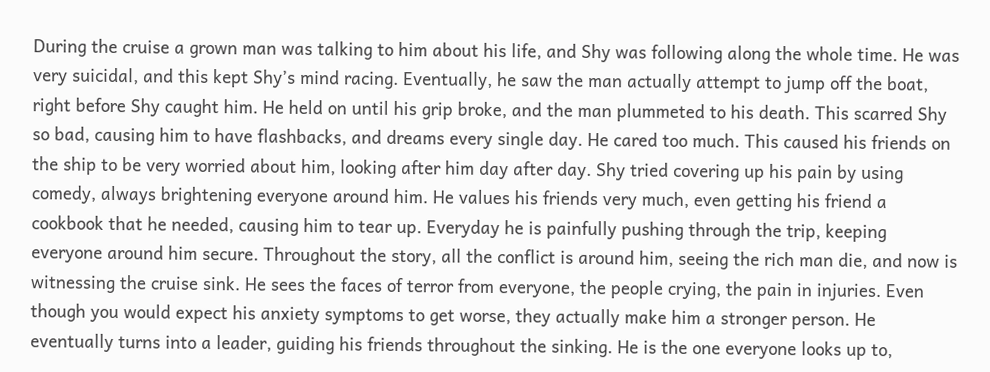During the cruise a grown man was talking to him about his life, and Shy was following along the whole time. He was very suicidal, and this kept Shy’s mind racing. Eventually, he saw the man actually attempt to jump off the boat, right before Shy caught him. He held on until his grip broke, and the man plummeted to his death. This scarred Shy so bad, causing him to have flashbacks, and dreams every single day. He cared too much. This caused his friends on the ship to be very worried about him, looking after him day after day. Shy tried covering up his pain by using comedy, always brightening everyone around him. He values his friends very much, even getting his friend a cookbook that he needed, causing him to tear up. Everyday he is painfully pushing through the trip, keeping everyone around him secure. Throughout the story, all the conflict is around him, seeing the rich man die, and now is witnessing the cruise sink. He sees the faces of terror from everyone, the people crying, the pain in injuries. Even though you would expect his anxiety symptoms to get worse, they actually make him a stronger person. He eventually turns into a leader, guiding his friends throughout the sinking. He is the one everyone looks up to,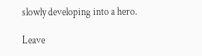slowly developing into a hero.

Leave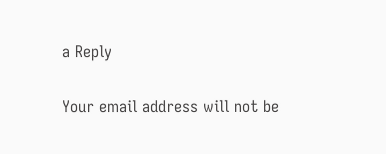a Reply

Your email address will not be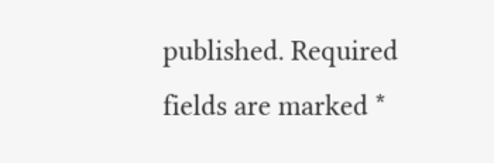published. Required fields are marked *